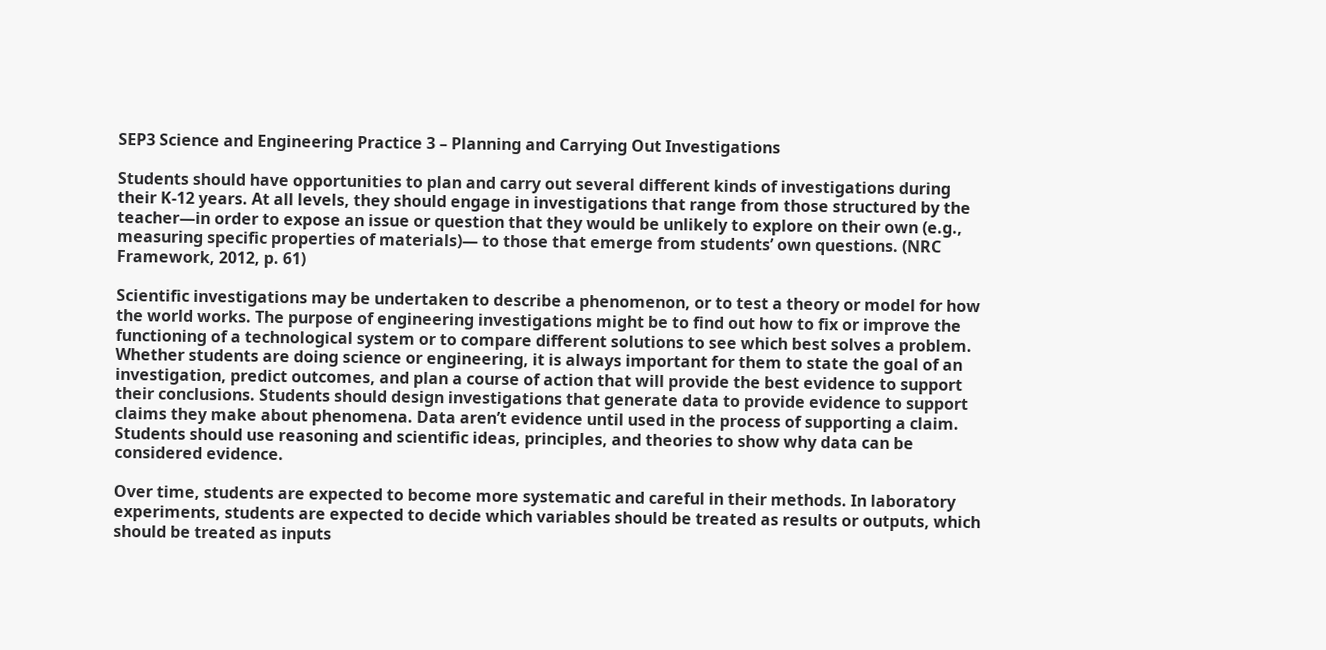SEP3 Science and Engineering Practice 3 – Planning and Carrying Out Investigations

Students should have opportunities to plan and carry out several different kinds of investigations during their K-12 years. At all levels, they should engage in investigations that range from those structured by the teacher—in order to expose an issue or question that they would be unlikely to explore on their own (e.g., measuring specific properties of materials)— to those that emerge from students’ own questions. (NRC Framework, 2012, p. 61)

Scientific investigations may be undertaken to describe a phenomenon, or to test a theory or model for how the world works. The purpose of engineering investigations might be to find out how to fix or improve the functioning of a technological system or to compare different solutions to see which best solves a problem. Whether students are doing science or engineering, it is always important for them to state the goal of an investigation, predict outcomes, and plan a course of action that will provide the best evidence to support their conclusions. Students should design investigations that generate data to provide evidence to support claims they make about phenomena. Data aren’t evidence until used in the process of supporting a claim. Students should use reasoning and scientific ideas, principles, and theories to show why data can be considered evidence.

Over time, students are expected to become more systematic and careful in their methods. In laboratory experiments, students are expected to decide which variables should be treated as results or outputs, which should be treated as inputs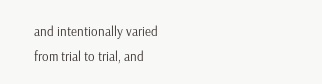and intentionally varied from trial to trial, and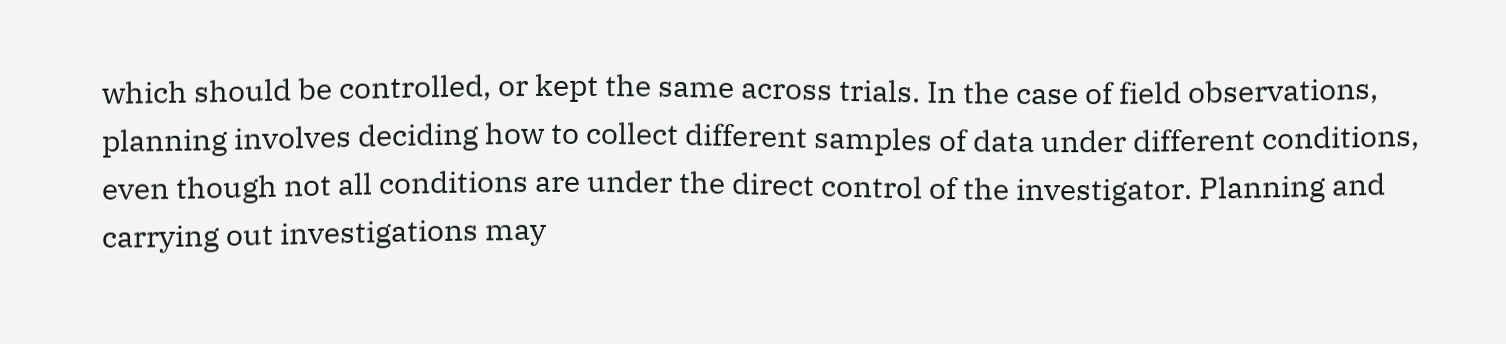which should be controlled, or kept the same across trials. In the case of field observations, planning involves deciding how to collect different samples of data under different conditions, even though not all conditions are under the direct control of the investigator. Planning and carrying out investigations may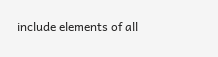include elements of all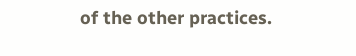of the other practices.